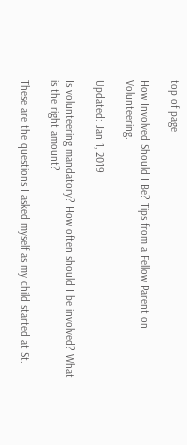top of page

How Involved Should I Be? Tips from a Fellow Parent on Volunteering.

Updated: Jan 1, 2019

Is volunteering mandatory? How often should I be involved? What is the right amount?

These are the questions I asked myself as my child started at St.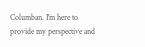Columban. I'm here to provide my perspective and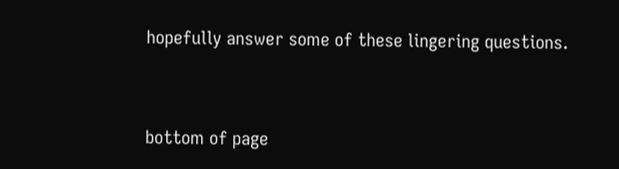hopefully answer some of these lingering questions.


bottom of page